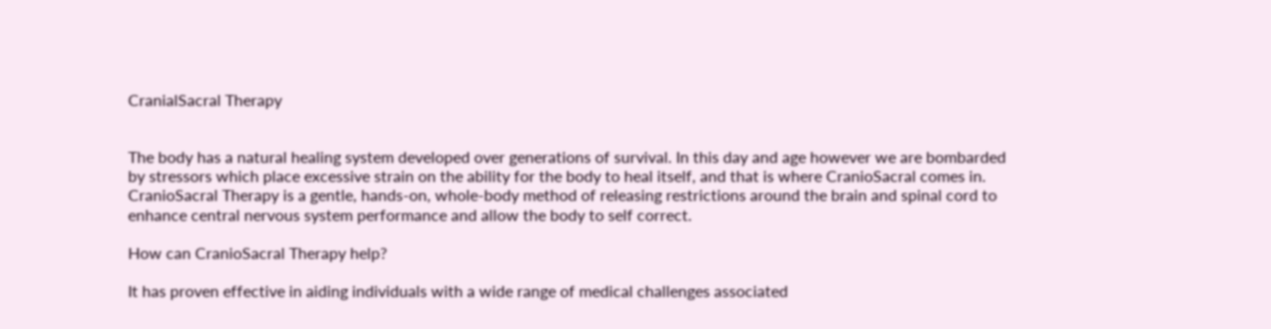CranialSacral Therapy


The body has a natural healing system developed over generations of survival. In this day and age however we are bombarded by stressors which place excessive strain on the ability for the body to heal itself, and that is where CranioSacral comes in. CranioSacral Therapy is a gentle, hands-on, whole-body method of releasing restrictions around the brain and spinal cord to enhance central nervous system performance and allow the body to self correct.

How can CranioSacral Therapy help?

It has proven effective in aiding individuals with a wide range of medical challenges associated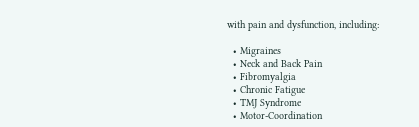with pain and dysfunction, including:

  • Migraines
  • Neck and Back Pain
  • Fibromyalgia
  • Chronic Fatigue
  • TMJ Syndrome
  • Motor-Coordination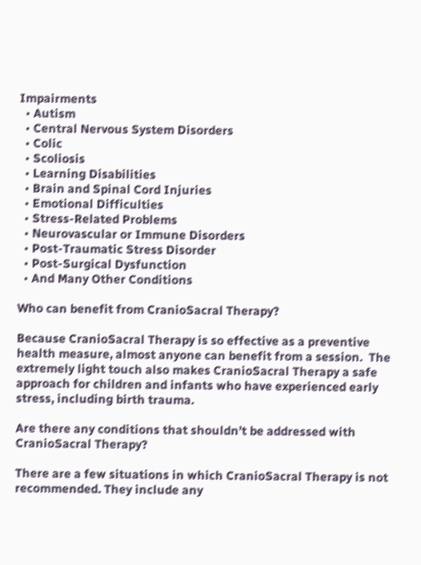Impairments
  • Autism
  • Central Nervous System Disorders
  • Colic
  • Scoliosis
  • Learning Disabilities
  • Brain and Spinal Cord Injuries
  • Emotional Difficulties
  • Stress-Related Problems
  • Neurovascular or Immune Disorders
  • Post-Traumatic Stress Disorder
  • Post-Surgical Dysfunction
  • And Many Other Conditions

Who can benefit from CranioSacral Therapy?

Because CranioSacral Therapy is so effective as a preventive health measure, almost anyone can benefit from a session.  The extremely light touch also makes CranioSacral Therapy a safe approach for children and infants who have experienced early stress, including birth trauma.

Are there any conditions that shouldn’t be addressed with CranioSacral Therapy?

There are a few situations in which CranioSacral Therapy is not recommended. They include any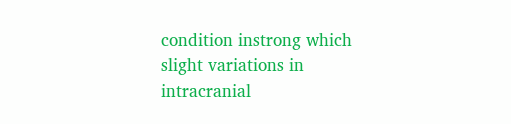condition instrong which slight variations in intracranial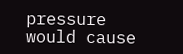pressure would cause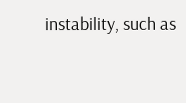instability, such as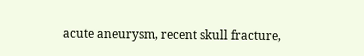acute aneurysm, recent skull fracture,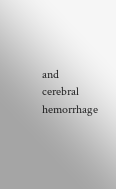and cerebral hemorrhage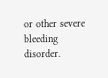or other severe bleeding disorder.